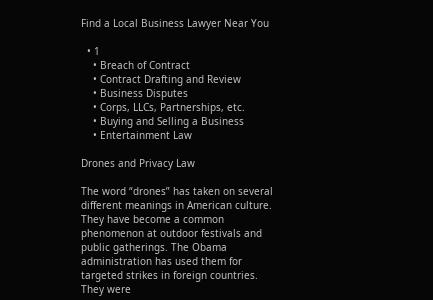Find a Local Business Lawyer Near You

  • 1
    • Breach of Contract
    • Contract Drafting and Review
    • Business Disputes
    • Corps, LLCs, Partnerships, etc.
    • Buying and Selling a Business
    • Entertainment Law

Drones and Privacy Law

The word “drones” has taken on several different meanings in American culture. They have become a common phenomenon at outdoor festivals and public gatherings. The Obama administration has used them for targeted strikes in foreign countries. They were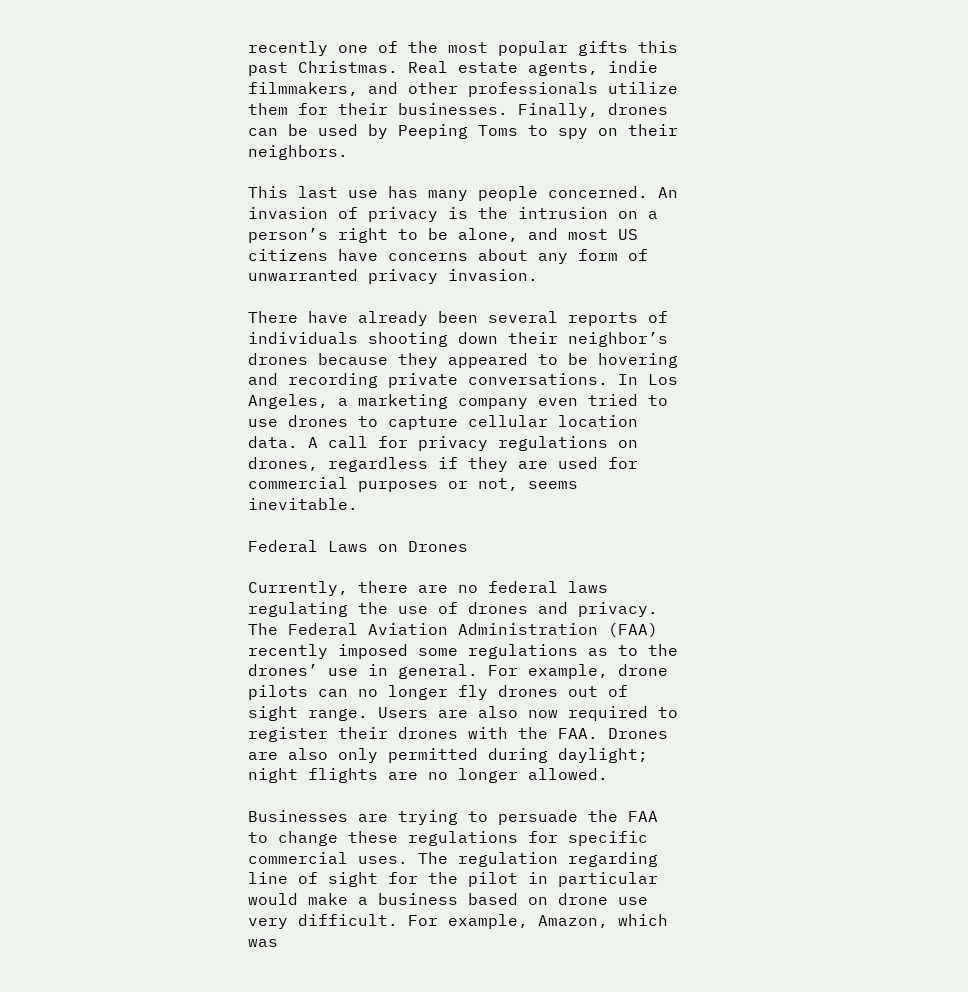recently one of the most popular gifts this past Christmas. Real estate agents, indie filmmakers, and other professionals utilize them for their businesses. Finally, drones can be used by Peeping Toms to spy on their neighbors.

This last use has many people concerned. An invasion of privacy is the intrusion on a person’s right to be alone, and most US citizens have concerns about any form of unwarranted privacy invasion.

There have already been several reports of individuals shooting down their neighbor’s drones because they appeared to be hovering and recording private conversations. In Los Angeles, a marketing company even tried to use drones to capture cellular location data. A call for privacy regulations on drones, regardless if they are used for commercial purposes or not, seems inevitable.

Federal Laws on Drones

Currently, there are no federal laws regulating the use of drones and privacy. The Federal Aviation Administration (FAA) recently imposed some regulations as to the drones’ use in general. For example, drone pilots can no longer fly drones out of sight range. Users are also now required to register their drones with the FAA. Drones are also only permitted during daylight; night flights are no longer allowed.

Businesses are trying to persuade the FAA to change these regulations for specific commercial uses. The regulation regarding line of sight for the pilot in particular would make a business based on drone use very difficult. For example, Amazon, which was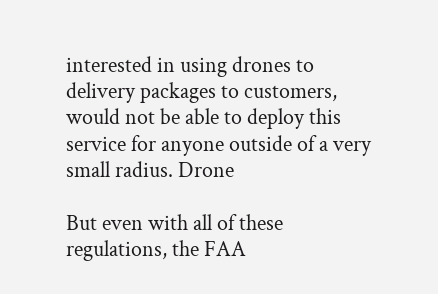interested in using drones to delivery packages to customers, would not be able to deploy this service for anyone outside of a very small radius. Drone

But even with all of these regulations, the FAA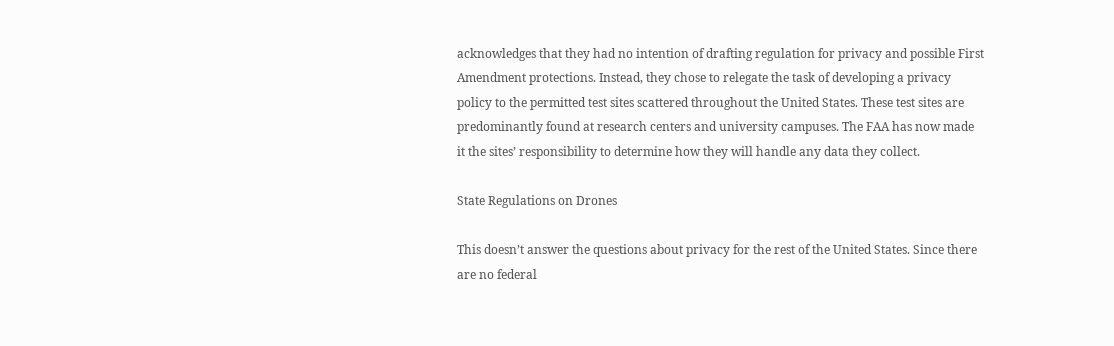acknowledges that they had no intention of drafting regulation for privacy and possible First Amendment protections. Instead, they chose to relegate the task of developing a privacy policy to the permitted test sites scattered throughout the United States. These test sites are predominantly found at research centers and university campuses. The FAA has now made it the sites’ responsibility to determine how they will handle any data they collect.

State Regulations on Drones

This doesn’t answer the questions about privacy for the rest of the United States. Since there are no federal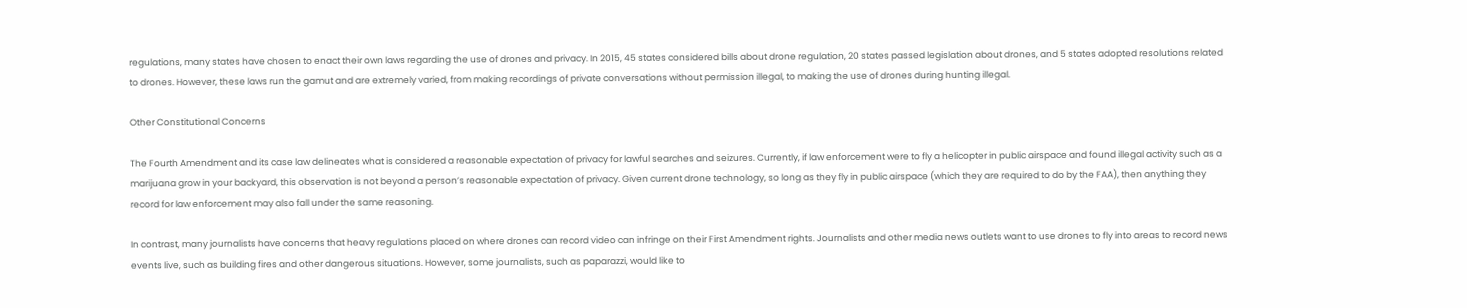regulations, many states have chosen to enact their own laws regarding the use of drones and privacy. In 2015, 45 states considered bills about drone regulation, 20 states passed legislation about drones, and 5 states adopted resolutions related to drones. However, these laws run the gamut and are extremely varied, from making recordings of private conversations without permission illegal, to making the use of drones during hunting illegal.

Other Constitutional Concerns

The Fourth Amendment and its case law delineates what is considered a reasonable expectation of privacy for lawful searches and seizures. Currently, if law enforcement were to fly a helicopter in public airspace and found illegal activity such as a marijuana grow in your backyard, this observation is not beyond a person’s reasonable expectation of privacy. Given current drone technology, so long as they fly in public airspace (which they are required to do by the FAA), then anything they record for law enforcement may also fall under the same reasoning.

In contrast, many journalists have concerns that heavy regulations placed on where drones can record video can infringe on their First Amendment rights. Journalists and other media news outlets want to use drones to fly into areas to record news events live, such as building fires and other dangerous situations. However, some journalists, such as paparazzi, would like to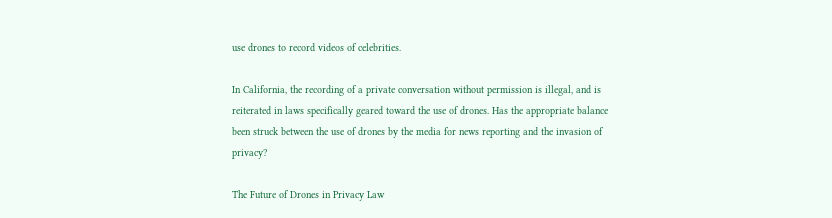use drones to record videos of celebrities.

In California, the recording of a private conversation without permission is illegal, and is reiterated in laws specifically geared toward the use of drones. Has the appropriate balance been struck between the use of drones by the media for news reporting and the invasion of privacy?

The Future of Drones in Privacy Law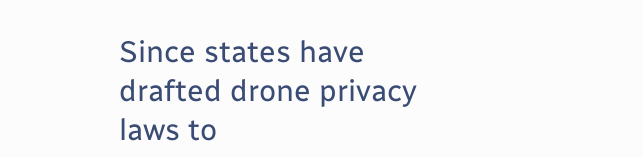Since states have drafted drone privacy laws to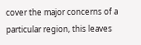cover the major concerns of a particular region, this leaves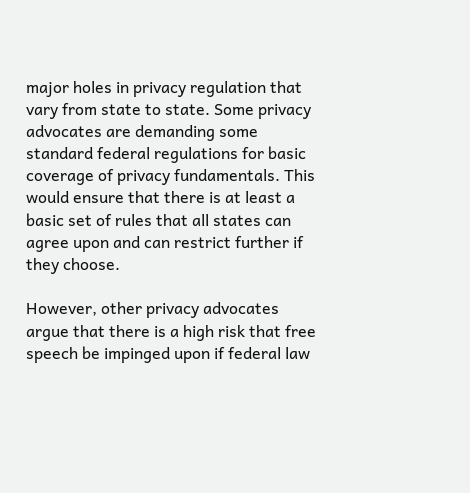major holes in privacy regulation that vary from state to state. Some privacy advocates are demanding some standard federal regulations for basic coverage of privacy fundamentals. This would ensure that there is at least a basic set of rules that all states can agree upon and can restrict further if they choose.

However, other privacy advocates argue that there is a high risk that free speech be impinged upon if federal law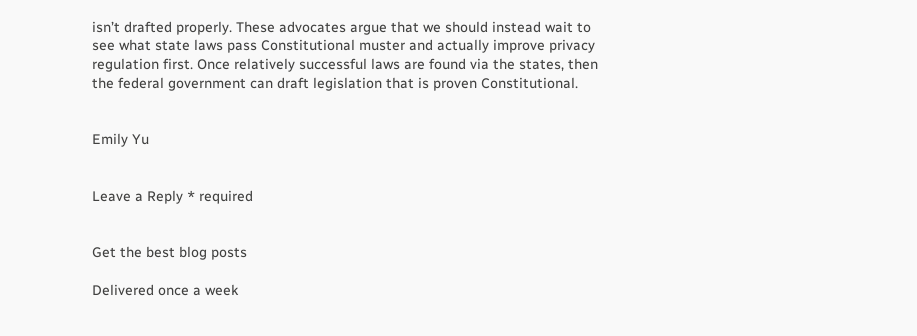isn’t drafted properly. These advocates argue that we should instead wait to see what state laws pass Constitutional muster and actually improve privacy regulation first. Once relatively successful laws are found via the states, then the federal government can draft legislation that is proven Constitutional.


Emily Yu


Leave a Reply * required


Get the best blog posts

Delivered once a week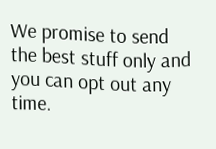We promise to send the best stuff only and you can opt out any time.